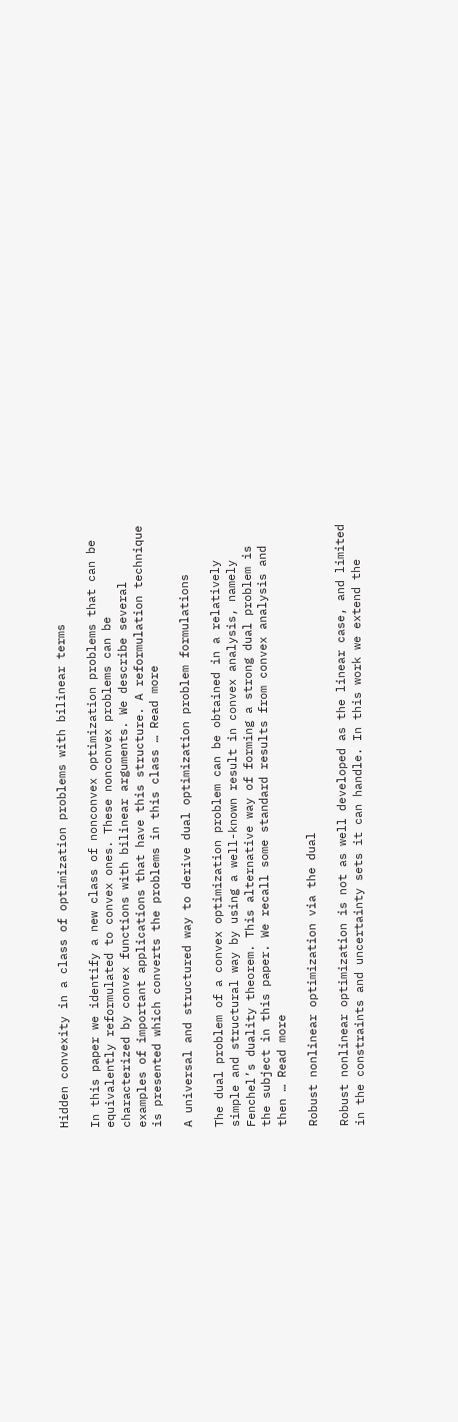Hidden convexity in a class of optimization problems with bilinear terms

In this paper we identify a new class of nonconvex optimization problems that can be equivalently reformulated to convex ones. These nonconvex problems can be characterized by convex functions with bilinear arguments. We describe several examples of important applications that have this structure. A reformulation technique is presented which converts the problems in this class … Read more

A universal and structured way to derive dual optimization problem formulations

The dual problem of a convex optimization problem can be obtained in a relatively simple and structural way by using a well-known result in convex analysis, namely Fenchel’s duality theorem. This alternative way of forming a strong dual problem is the subject in this paper. We recall some standard results from convex analysis and then … Read more

Robust nonlinear optimization via the dual

Robust nonlinear optimization is not as well developed as the linear case, and limited in the constraints and uncertainty sets it can handle. In this work we extend the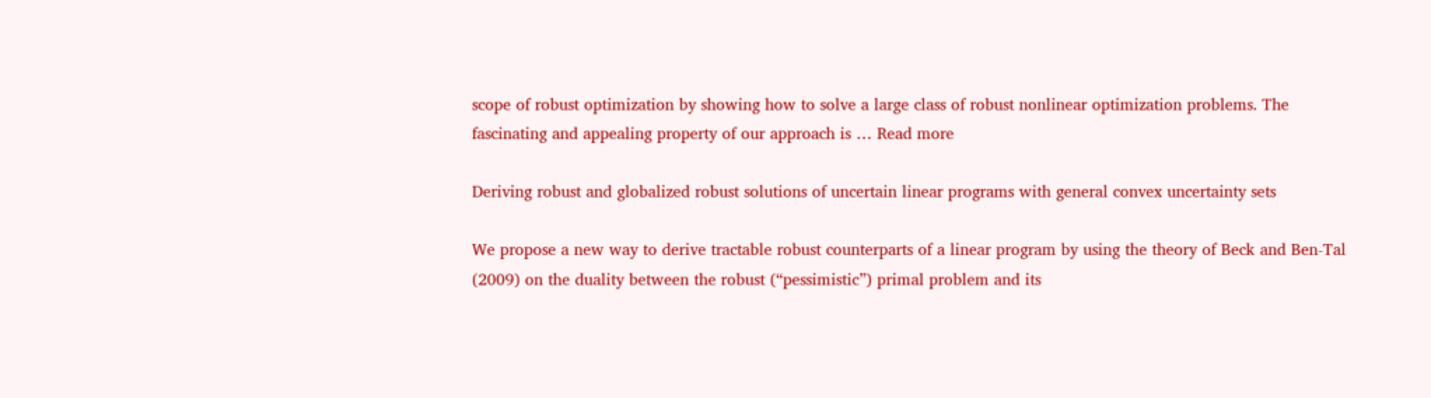scope of robust optimization by showing how to solve a large class of robust nonlinear optimization problems. The fascinating and appealing property of our approach is … Read more

Deriving robust and globalized robust solutions of uncertain linear programs with general convex uncertainty sets

We propose a new way to derive tractable robust counterparts of a linear program by using the theory of Beck and Ben-Tal (2009) on the duality between the robust (“pessimistic”) primal problem and its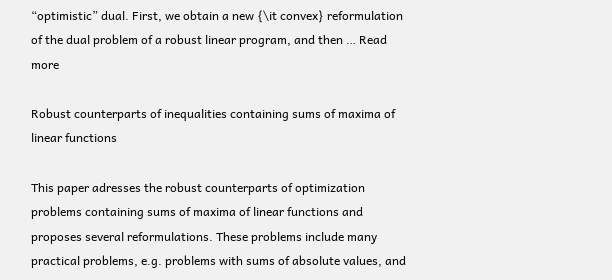“optimistic” dual. First, we obtain a new {\it convex} reformulation of the dual problem of a robust linear program, and then … Read more

Robust counterparts of inequalities containing sums of maxima of linear functions

This paper adresses the robust counterparts of optimization problems containing sums of maxima of linear functions and proposes several reformulations. These problems include many practical problems, e.g. problems with sums of absolute values, and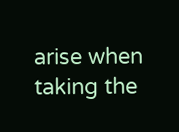arise when taking the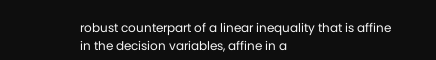robust counterpart of a linear inequality that is affine in the decision variables, affine in a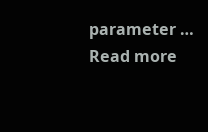parameter … Read more